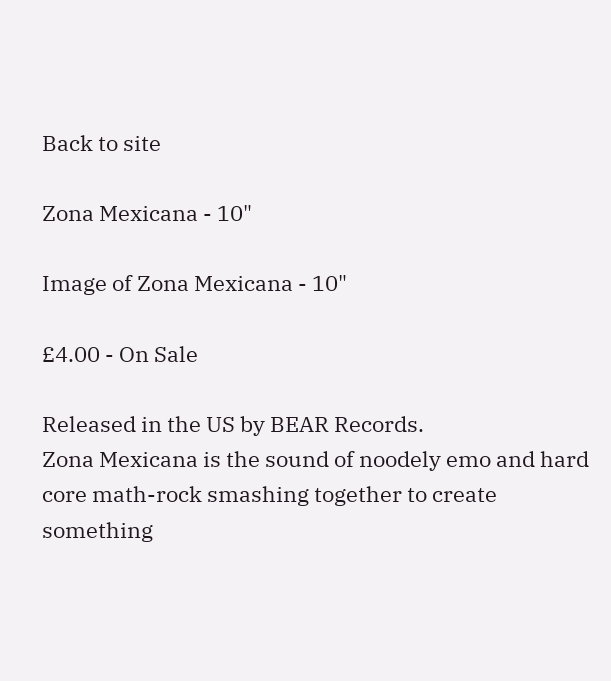Back to site

Zona Mexicana - 10"

Image of Zona Mexicana - 10"

£4.00 - On Sale

Released in the US by BEAR Records.
Zona Mexicana is the sound of noodely emo and hard core math-rock smashing together to create something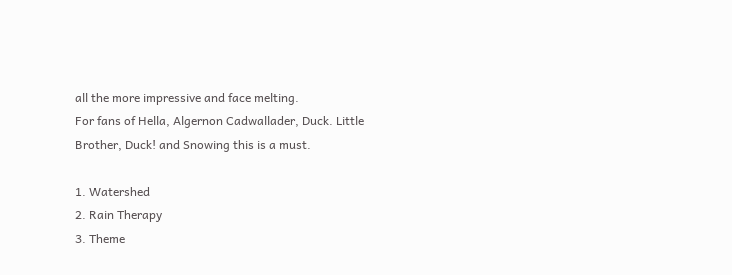all the more impressive and face melting.
For fans of Hella, Algernon Cadwallader, Duck. Little Brother, Duck! and Snowing this is a must.

1. Watershed
2. Rain Therapy
3. Theme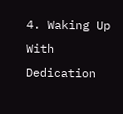4. Waking Up With Dedication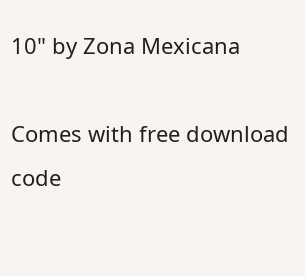10" by Zona Mexicana

Comes with free download code